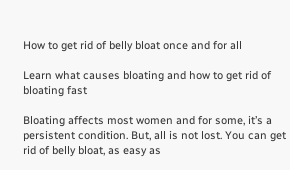How to get rid of belly bloat once and for all

Learn what causes bloating and how to get rid of bloating fast

Bloating affects most women and for some, it’s a persistent condition. But, all is not lost. You can get rid of belly bloat, as easy as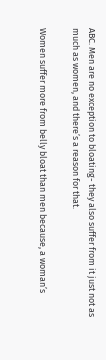ABC. Men are no exception to bloating- they also suffer from it just not as much as women, and there’s a reason for that.

Women suffer more from belly bloat than men because, a woman’s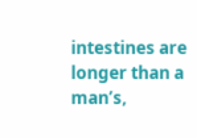intestines are longer than a man’s,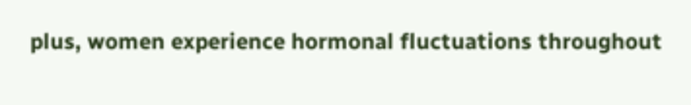plus, women experience hormonal fluctuations throughout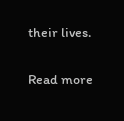their lives.

Read more